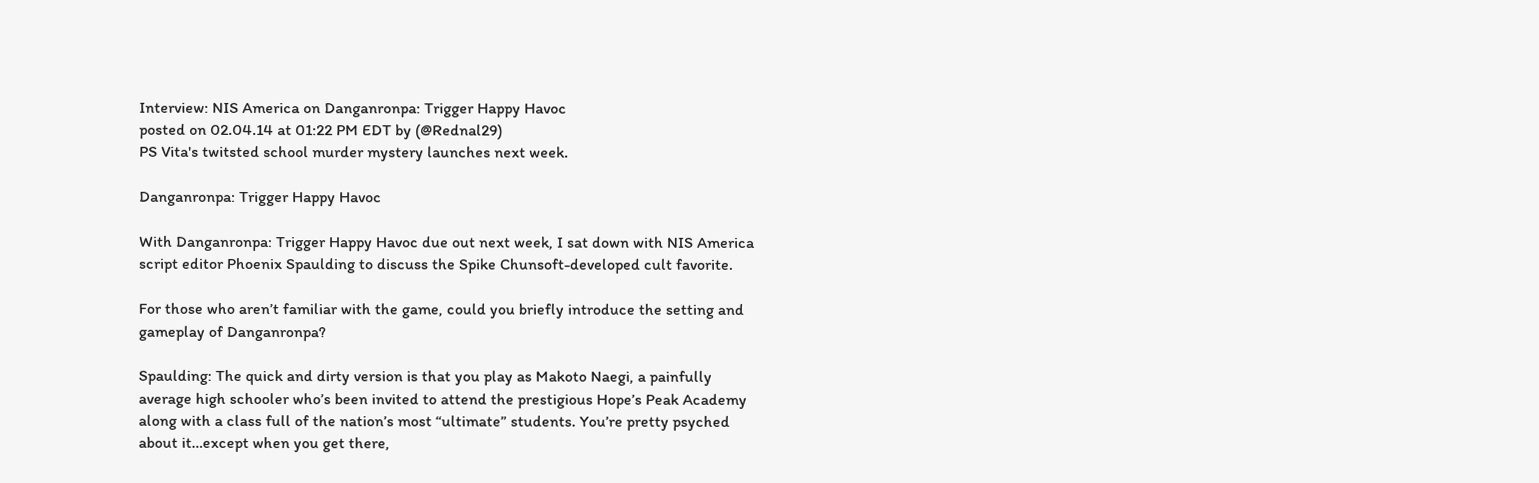Interview: NIS America on Danganronpa: Trigger Happy Havoc
posted on 02.04.14 at 01:22 PM EDT by (@Rednal29)
PS Vita's twitsted school murder mystery launches next week.

Danganronpa: Trigger Happy Havoc

With Danganronpa: Trigger Happy Havoc due out next week, I sat down with NIS America script editor Phoenix Spaulding to discuss the Spike Chunsoft-developed cult favorite.

For those who aren’t familiar with the game, could you briefly introduce the setting and gameplay of Danganronpa?

Spaulding: The quick and dirty version is that you play as Makoto Naegi, a painfully average high schooler who’s been invited to attend the prestigious Hope’s Peak Academy along with a class full of the nation’s most “ultimate” students. You’re pretty psyched about it…except when you get there,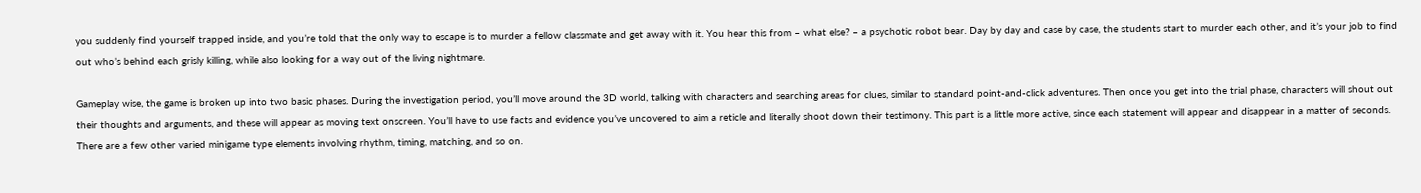you suddenly find yourself trapped inside, and you’re told that the only way to escape is to murder a fellow classmate and get away with it. You hear this from – what else? – a psychotic robot bear. Day by day and case by case, the students start to murder each other, and it’s your job to find out who’s behind each grisly killing, while also looking for a way out of the living nightmare.

Gameplay wise, the game is broken up into two basic phases. During the investigation period, you’ll move around the 3D world, talking with characters and searching areas for clues, similar to standard point-and-click adventures. Then once you get into the trial phase, characters will shout out their thoughts and arguments, and these will appear as moving text onscreen. You’ll have to use facts and evidence you’ve uncovered to aim a reticle and literally shoot down their testimony. This part is a little more active, since each statement will appear and disappear in a matter of seconds. There are a few other varied minigame type elements involving rhythm, timing, matching, and so on.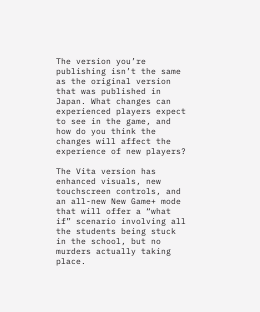The version you’re publishing isn’t the same as the original version that was published in Japan. What changes can experienced players expect to see in the game, and how do you think the changes will affect the experience of new players?

The Vita version has enhanced visuals, new touchscreen controls, and an all-new New Game+ mode that will offer a “what if” scenario involving all the students being stuck in the school, but no murders actually taking place.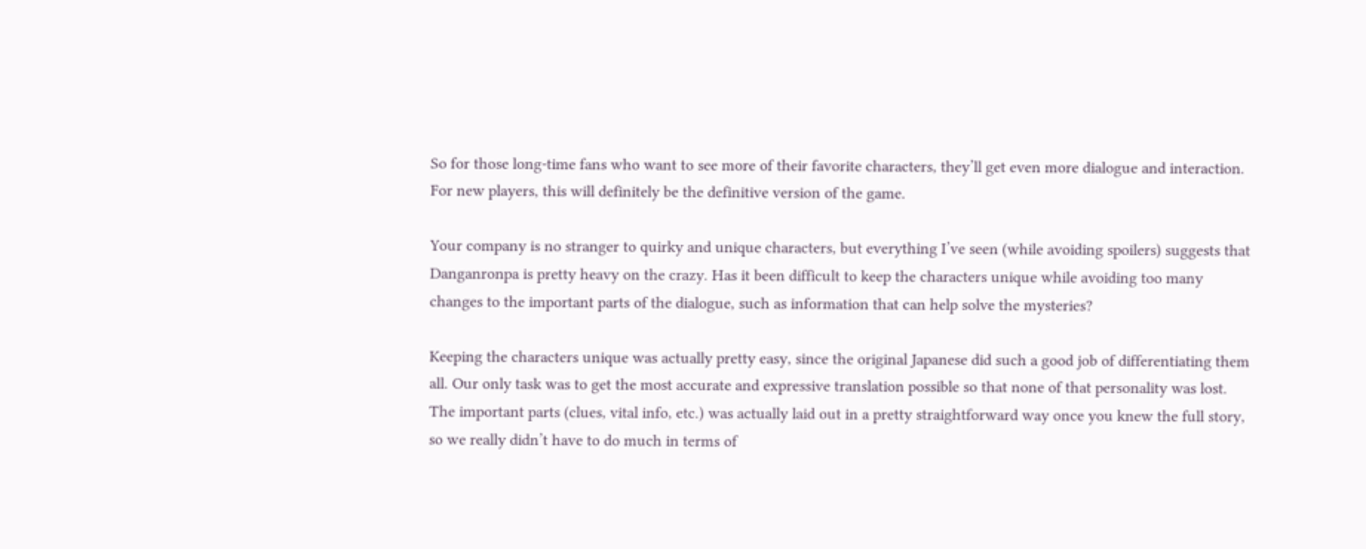So for those long-time fans who want to see more of their favorite characters, they’ll get even more dialogue and interaction. For new players, this will definitely be the definitive version of the game.

Your company is no stranger to quirky and unique characters, but everything I’ve seen (while avoiding spoilers) suggests that Danganronpa is pretty heavy on the crazy. Has it been difficult to keep the characters unique while avoiding too many changes to the important parts of the dialogue, such as information that can help solve the mysteries?

Keeping the characters unique was actually pretty easy, since the original Japanese did such a good job of differentiating them all. Our only task was to get the most accurate and expressive translation possible so that none of that personality was lost. The important parts (clues, vital info, etc.) was actually laid out in a pretty straightforward way once you knew the full story, so we really didn’t have to do much in terms of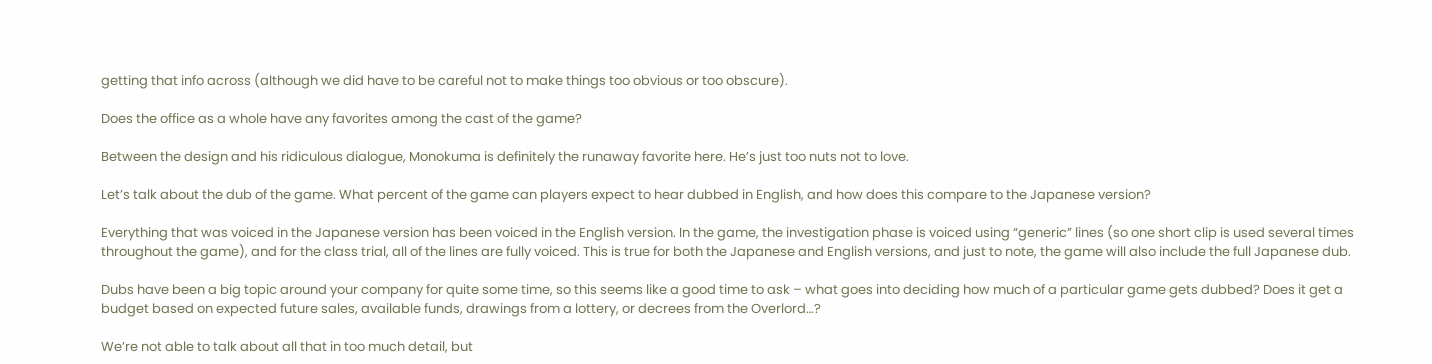getting that info across (although we did have to be careful not to make things too obvious or too obscure).

Does the office as a whole have any favorites among the cast of the game?

Between the design and his ridiculous dialogue, Monokuma is definitely the runaway favorite here. He’s just too nuts not to love.

Let’s talk about the dub of the game. What percent of the game can players expect to hear dubbed in English, and how does this compare to the Japanese version?

Everything that was voiced in the Japanese version has been voiced in the English version. In the game, the investigation phase is voiced using “generic” lines (so one short clip is used several times throughout the game), and for the class trial, all of the lines are fully voiced. This is true for both the Japanese and English versions, and just to note, the game will also include the full Japanese dub.

Dubs have been a big topic around your company for quite some time, so this seems like a good time to ask – what goes into deciding how much of a particular game gets dubbed? Does it get a budget based on expected future sales, available funds, drawings from a lottery, or decrees from the Overlord…?

We’re not able to talk about all that in too much detail, but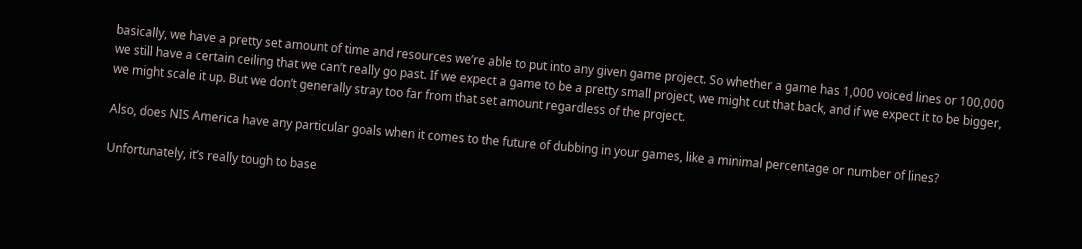basically, we have a pretty set amount of time and resources we’re able to put into any given game project. So whether a game has 1,000 voiced lines or 100,000 we still have a certain ceiling that we can’t really go past. If we expect a game to be a pretty small project, we might cut that back, and if we expect it to be bigger, we might scale it up. But we don’t generally stray too far from that set amount regardless of the project.

Also, does NIS America have any particular goals when it comes to the future of dubbing in your games, like a minimal percentage or number of lines?

Unfortunately, it’s really tough to base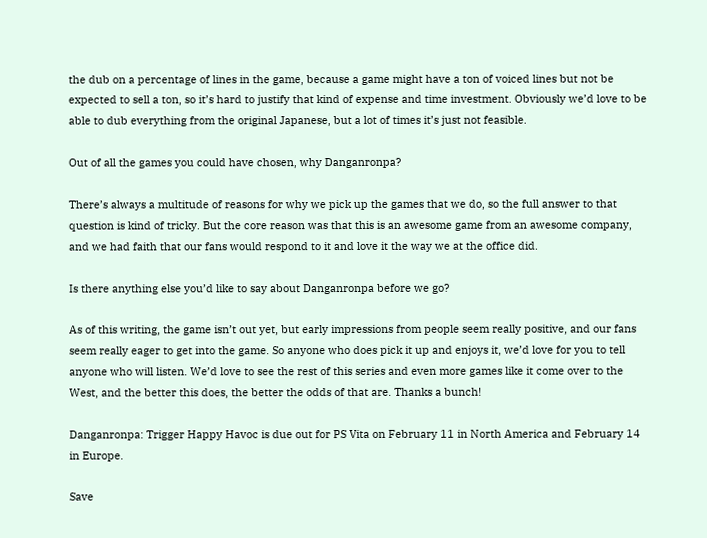the dub on a percentage of lines in the game, because a game might have a ton of voiced lines but not be expected to sell a ton, so it’s hard to justify that kind of expense and time investment. Obviously we’d love to be able to dub everything from the original Japanese, but a lot of times it’s just not feasible.

Out of all the games you could have chosen, why Danganronpa?

There’s always a multitude of reasons for why we pick up the games that we do, so the full answer to that question is kind of tricky. But the core reason was that this is an awesome game from an awesome company, and we had faith that our fans would respond to it and love it the way we at the office did.

Is there anything else you’d like to say about Danganronpa before we go?

As of this writing, the game isn’t out yet, but early impressions from people seem really positive, and our fans seem really eager to get into the game. So anyone who does pick it up and enjoys it, we’d love for you to tell anyone who will listen. We’d love to see the rest of this series and even more games like it come over to the West, and the better this does, the better the odds of that are. Thanks a bunch!

Danganronpa: Trigger Happy Havoc is due out for PS Vita on February 11 in North America and February 14 in Europe.

Save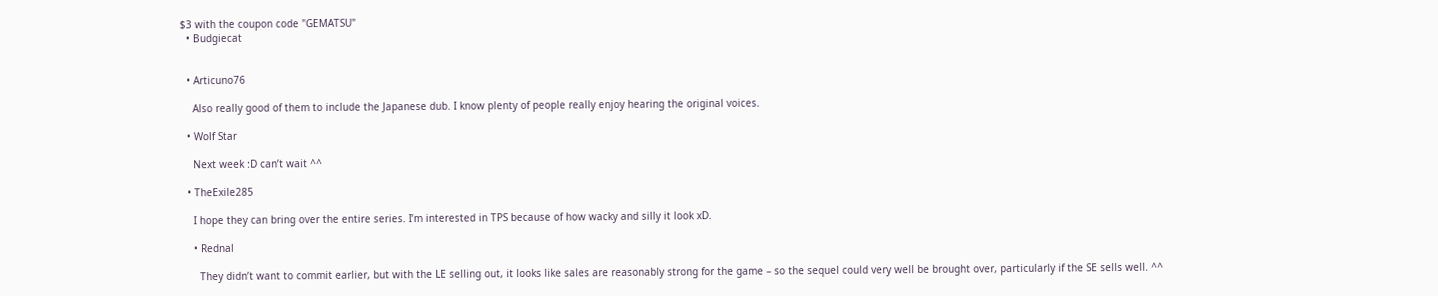$3 with the coupon code "GEMATSU"
  • Budgiecat


  • Articuno76

    Also really good of them to include the Japanese dub. I know plenty of people really enjoy hearing the original voices.

  • Wolf Star

    Next week :D can’t wait ^^

  • TheExile285

    I hope they can bring over the entire series. I’m interested in TPS because of how wacky and silly it look xD.

    • Rednal

      They didn’t want to commit earlier, but with the LE selling out, it looks like sales are reasonably strong for the game – so the sequel could very well be brought over, particularly if the SE sells well. ^^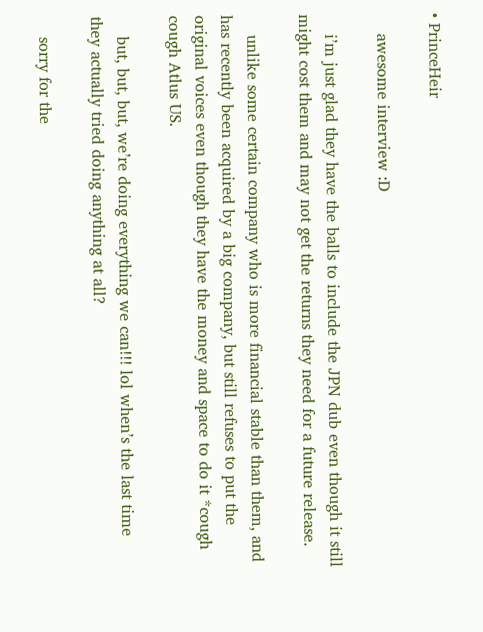• PrinceHeir

    awesome interview :D

    i’m just glad they have the balls to include the JPN dub even though it still might cost them and may not get the returns they need for a future release.

    unlike some certain company who is more financial stable than them, and has recently been acquired by a big company, but still refuses to put the original voices even though they have the money and space to do it *cough cough Atlus US.

    but, but, but, we’re doing everything we can!!! lol when’s the last time they actually tried doing anything at all?

    sorry for the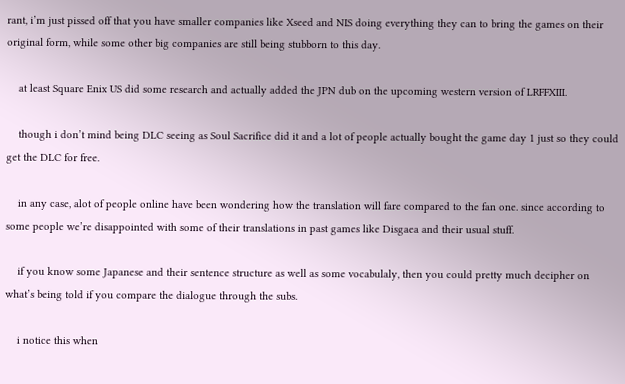rant, i’m just pissed off that you have smaller companies like Xseed and NIS doing everything they can to bring the games on their original form, while some other big companies are still being stubborn to this day.

    at least Square Enix US did some research and actually added the JPN dub on the upcoming western version of LRFFXIII.

    though i don’t mind being DLC seeing as Soul Sacrifice did it and a lot of people actually bought the game day 1 just so they could get the DLC for free.

    in any case, alot of people online have been wondering how the translation will fare compared to the fan one. since according to some people we’re disappointed with some of their translations in past games like Disgaea and their usual stuff.

    if you know some Japanese and their sentence structure as well as some vocabulaly, then you could pretty much decipher on what’s being told if you compare the dialogue through the subs.

    i notice this when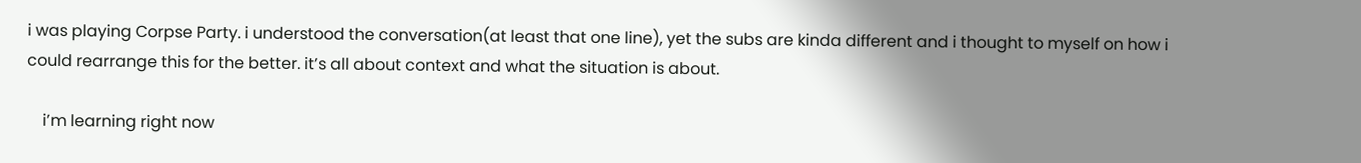i was playing Corpse Party. i understood the conversation(at least that one line), yet the subs are kinda different and i thought to myself on how i could rearrange this for the better. it’s all about context and what the situation is about.

    i’m learning right now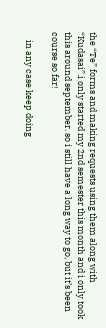the “Te” forms and making requests using them along with “Kudasai”.i only started my 2nd semester this month and i only took this around september. so i still have a long way to go, but it’s been course so far!

    in any case keep doing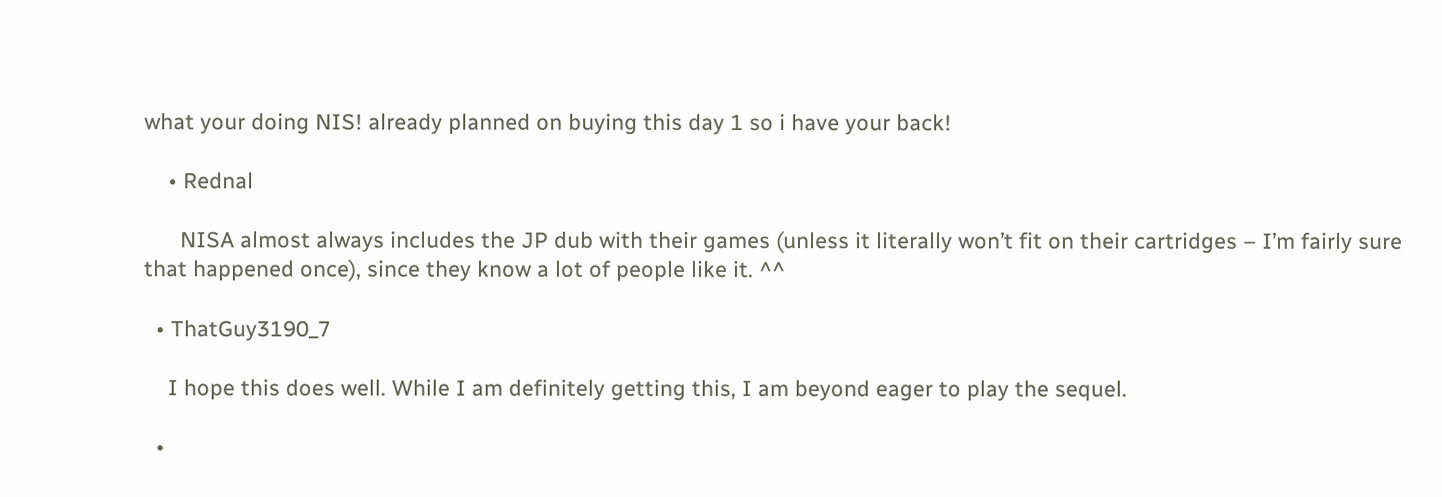what your doing NIS! already planned on buying this day 1 so i have your back!

    • Rednal

      NISA almost always includes the JP dub with their games (unless it literally won’t fit on their cartridges – I’m fairly sure that happened once), since they know a lot of people like it. ^^

  • ThatGuy3190_7

    I hope this does well. While I am definitely getting this, I am beyond eager to play the sequel.

  •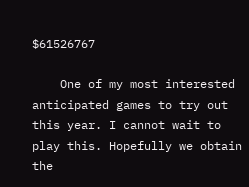$61526767

    One of my most interested anticipated games to try out this year. I cannot wait to play this. Hopefully we obtain the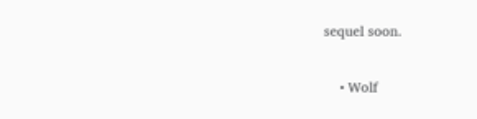sequel soon.

    • Wolf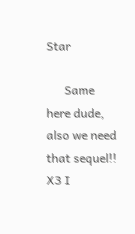Star

      Same here dude, also we need that sequel!! X3 I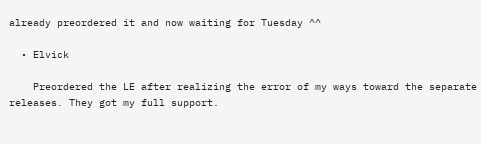already preordered it and now waiting for Tuesday ^^

  • Elvick

    Preordered the LE after realizing the error of my ways toward the separate releases. They got my full support.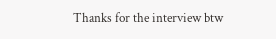Thanks for the interview btw